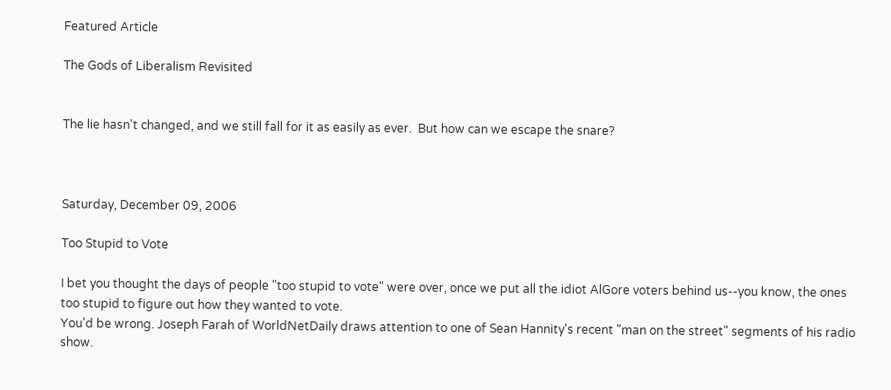Featured Article

The Gods of Liberalism Revisited


The lie hasn't changed, and we still fall for it as easily as ever.  But how can we escape the snare?



Saturday, December 09, 2006

Too Stupid to Vote

I bet you thought the days of people "too stupid to vote" were over, once we put all the idiot AlGore voters behind us--you know, the ones too stupid to figure out how they wanted to vote.
You'd be wrong. Joseph Farah of WorldNetDaily draws attention to one of Sean Hannity's recent "man on the street" segments of his radio show.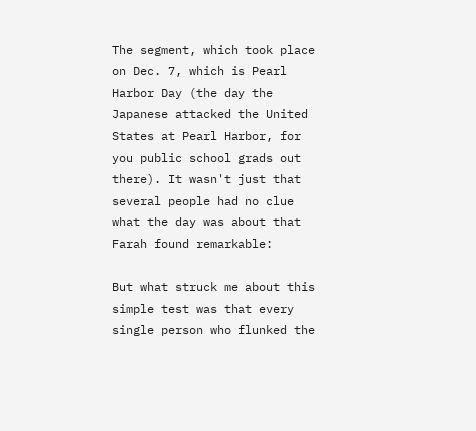The segment, which took place on Dec. 7, which is Pearl Harbor Day (the day the Japanese attacked the United States at Pearl Harbor, for you public school grads out there). It wasn't just that several people had no clue what the day was about that Farah found remarkable:

But what struck me about this simple test was that every single person who flunked the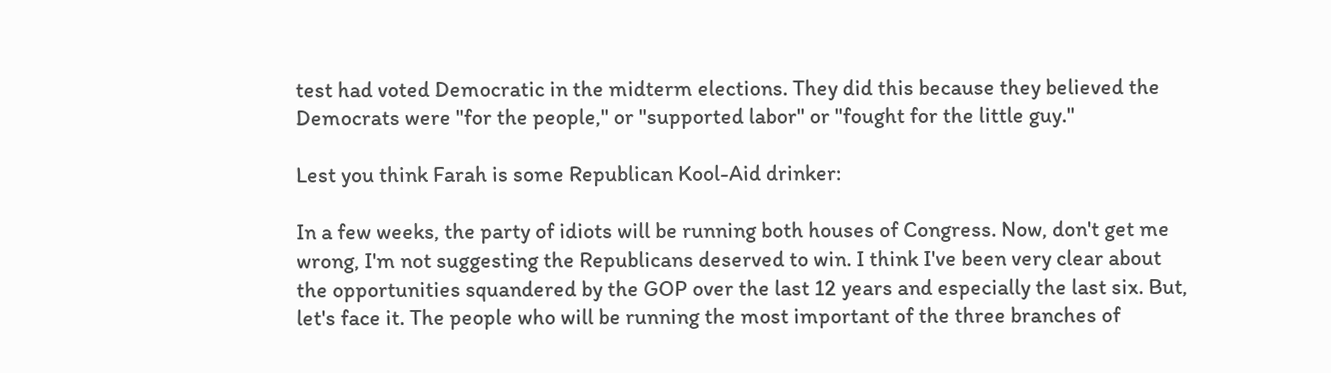test had voted Democratic in the midterm elections. They did this because they believed the Democrats were "for the people," or "supported labor" or "fought for the little guy."

Lest you think Farah is some Republican Kool-Aid drinker:

In a few weeks, the party of idiots will be running both houses of Congress. Now, don't get me wrong, I'm not suggesting the Republicans deserved to win. I think I've been very clear about the opportunities squandered by the GOP over the last 12 years and especially the last six. But, let's face it. The people who will be running the most important of the three branches of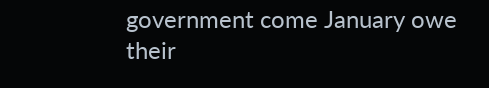government come January owe their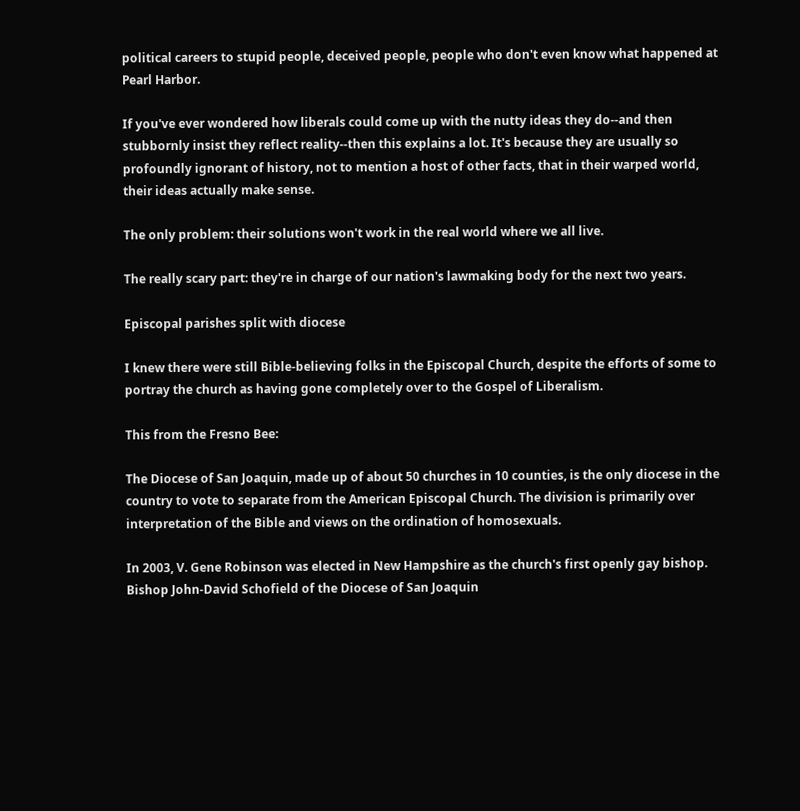political careers to stupid people, deceived people, people who don't even know what happened at Pearl Harbor.

If you've ever wondered how liberals could come up with the nutty ideas they do--and then stubbornly insist they reflect reality--then this explains a lot. It's because they are usually so profoundly ignorant of history, not to mention a host of other facts, that in their warped world, their ideas actually make sense.

The only problem: their solutions won't work in the real world where we all live.

The really scary part: they're in charge of our nation's lawmaking body for the next two years.

Episcopal parishes split with diocese

I knew there were still Bible-believing folks in the Episcopal Church, despite the efforts of some to portray the church as having gone completely over to the Gospel of Liberalism.

This from the Fresno Bee:

The Diocese of San Joaquin, made up of about 50 churches in 10 counties, is the only diocese in the country to vote to separate from the American Episcopal Church. The division is primarily over interpretation of the Bible and views on the ordination of homosexuals.

In 2003, V. Gene Robinson was elected in New Hampshire as the church's first openly gay bishop. Bishop John-David Schofield of the Diocese of San Joaquin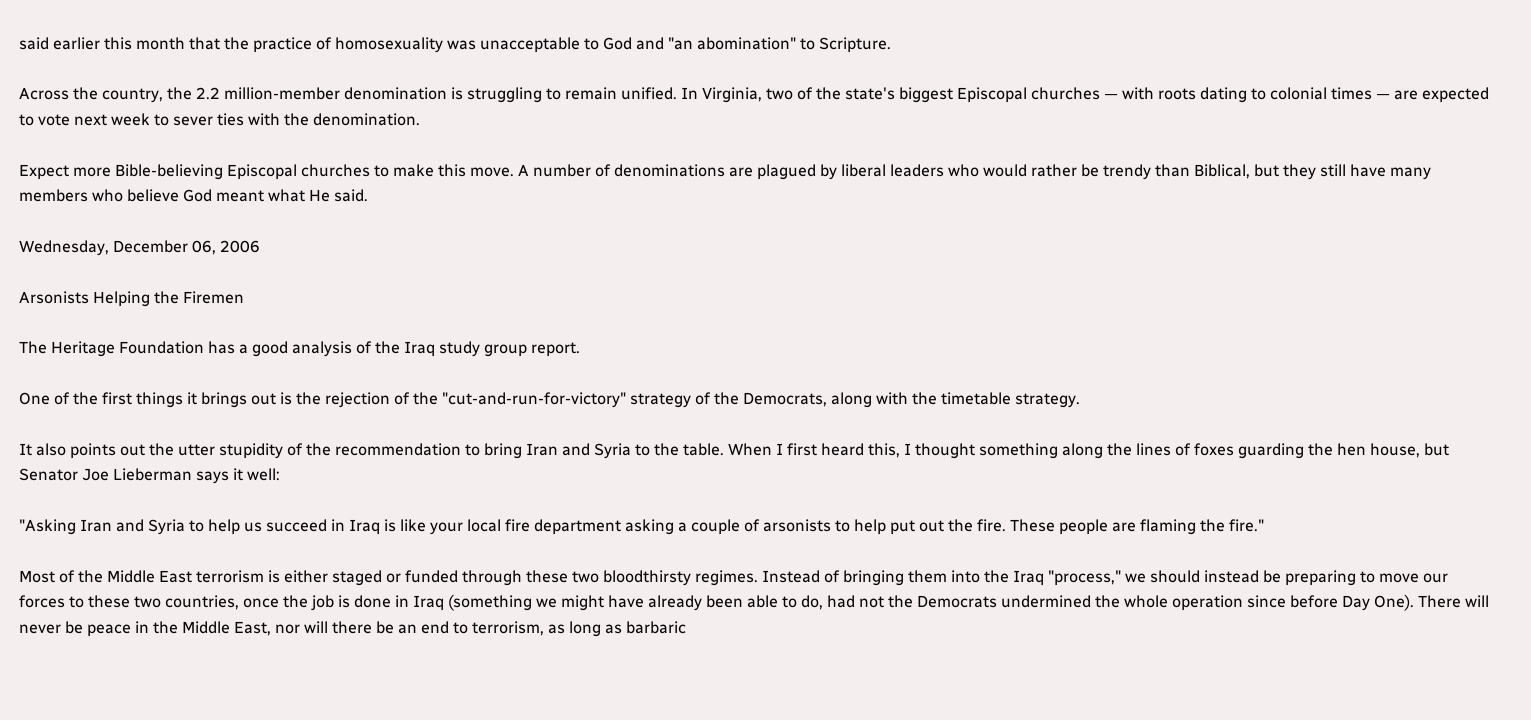said earlier this month that the practice of homosexuality was unacceptable to God and "an abomination" to Scripture.

Across the country, the 2.2 million-member denomination is struggling to remain unified. In Virginia, two of the state's biggest Episcopal churches — with roots dating to colonial times — are expected to vote next week to sever ties with the denomination.

Expect more Bible-believing Episcopal churches to make this move. A number of denominations are plagued by liberal leaders who would rather be trendy than Biblical, but they still have many members who believe God meant what He said.

Wednesday, December 06, 2006

Arsonists Helping the Firemen

The Heritage Foundation has a good analysis of the Iraq study group report.

One of the first things it brings out is the rejection of the "cut-and-run-for-victory" strategy of the Democrats, along with the timetable strategy.

It also points out the utter stupidity of the recommendation to bring Iran and Syria to the table. When I first heard this, I thought something along the lines of foxes guarding the hen house, but Senator Joe Lieberman says it well:

"Asking Iran and Syria to help us succeed in Iraq is like your local fire department asking a couple of arsonists to help put out the fire. These people are flaming the fire."

Most of the Middle East terrorism is either staged or funded through these two bloodthirsty regimes. Instead of bringing them into the Iraq "process," we should instead be preparing to move our forces to these two countries, once the job is done in Iraq (something we might have already been able to do, had not the Democrats undermined the whole operation since before Day One). There will never be peace in the Middle East, nor will there be an end to terrorism, as long as barbaric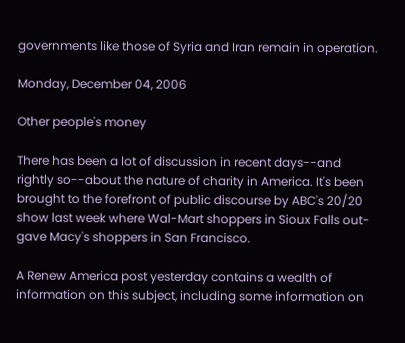governments like those of Syria and Iran remain in operation.

Monday, December 04, 2006

Other people's money

There has been a lot of discussion in recent days--and rightly so--about the nature of charity in America. It's been brought to the forefront of public discourse by ABC's 20/20 show last week where Wal-Mart shoppers in Sioux Falls out-gave Macy's shoppers in San Francisco.

A Renew America post yesterday contains a wealth of information on this subject, including some information on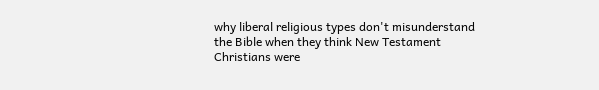why liberal religious types don't misunderstand the Bible when they think New Testament Christians were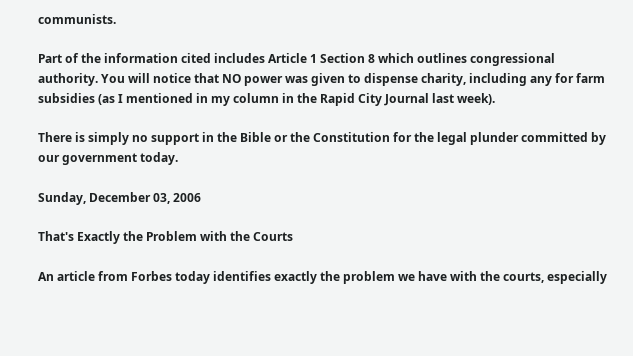communists.

Part of the information cited includes Article 1 Section 8 which outlines congressional authority. You will notice that NO power was given to dispense charity, including any for farm subsidies (as I mentioned in my column in the Rapid City Journal last week).

There is simply no support in the Bible or the Constitution for the legal plunder committed by our government today.

Sunday, December 03, 2006

That's Exactly the Problem with the Courts

An article from Forbes today identifies exactly the problem we have with the courts, especially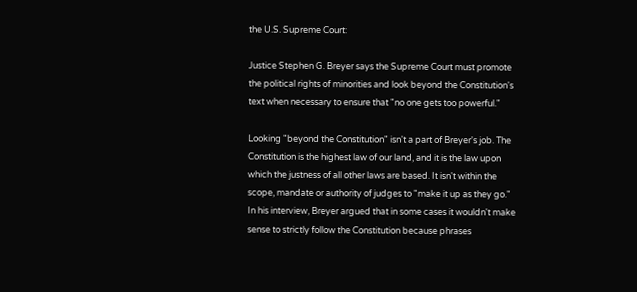the U.S. Supreme Court:

Justice Stephen G. Breyer says the Supreme Court must promote the political rights of minorities and look beyond the Constitution's text when necessary to ensure that "no one gets too powerful."

Looking "beyond the Constitution" isn't a part of Breyer's job. The Constitution is the highest law of our land, and it is the law upon which the justness of all other laws are based. It isn't within the scope, mandate or authority of judges to "make it up as they go."
In his interview, Breyer argued that in some cases it wouldn't make sense to strictly follow the Constitution because phrases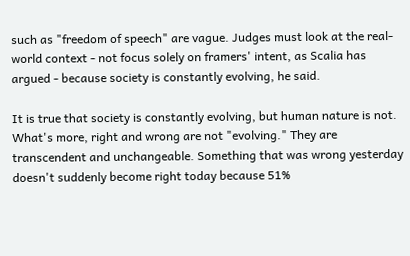such as "freedom of speech" are vague. Judges must look at the real-world context - not focus solely on framers' intent, as Scalia has argued - because society is constantly evolving, he said.

It is true that society is constantly evolving, but human nature is not. What's more, right and wrong are not "evolving." They are transcendent and unchangeable. Something that was wrong yesterday doesn't suddenly become right today because 51%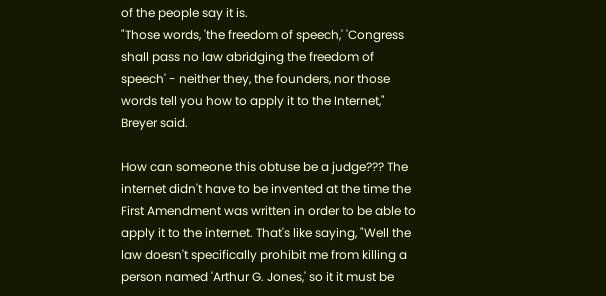of the people say it is.
"Those words, 'the freedom of speech,' 'Congress shall pass no law abridging the freedom of speech' - neither they, the founders, nor those words tell you how to apply it to the Internet," Breyer said.

How can someone this obtuse be a judge??? The internet didn't have to be invented at the time the First Amendment was written in order to be able to apply it to the internet. That's like saying, "Well the law doesn't specifically prohibit me from killing a person named 'Arthur G. Jones,' so it it must be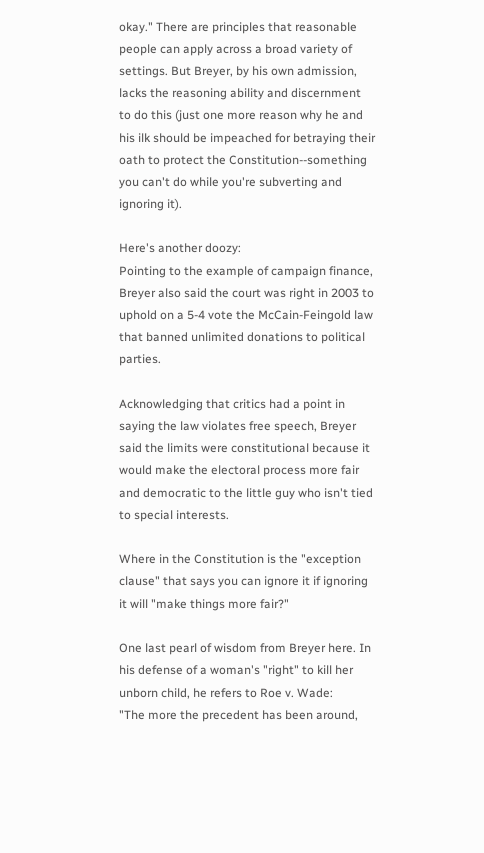okay." There are principles that reasonable people can apply across a broad variety of settings. But Breyer, by his own admission, lacks the reasoning ability and discernment to do this (just one more reason why he and his ilk should be impeached for betraying their oath to protect the Constitution--something you can't do while you're subverting and ignoring it).

Here's another doozy:
Pointing to the example of campaign finance, Breyer also said the court was right in 2003 to uphold on a 5-4 vote the McCain-Feingold law that banned unlimited donations to political parties.

Acknowledging that critics had a point in saying the law violates free speech, Breyer said the limits were constitutional because it would make the electoral process more fair and democratic to the little guy who isn't tied to special interests.

Where in the Constitution is the "exception clause" that says you can ignore it if ignoring it will "make things more fair?"

One last pearl of wisdom from Breyer here. In his defense of a woman's "right" to kill her unborn child, he refers to Roe v. Wade:
"The more the precedent has been around,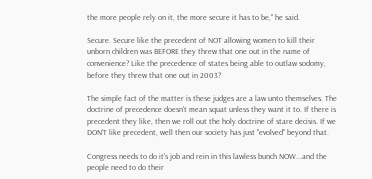the more people rely on it, the more secure it has to be," he said.

Secure. Secure like the precedent of NOT allowing women to kill their unborn children was BEFORE they threw that one out in the name of convenience? Like the precedence of states being able to outlaw sodomy, before they threw that one out in 2003?

The simple fact of the matter is these judges are a law unto themselves. The doctrine of precedence doesn't mean squat unless they want it to. If there is precedent they like, then we roll out the holy doctrine of stare decisis. If we DON'T like precedent, well then our society has just "evolved" beyond that.

Congress needs to do it's job and rein in this lawless bunch NOW...and the people need to do their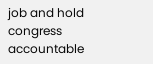job and hold congress accountable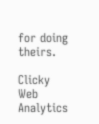for doing theirs.

Clicky Web Analytics